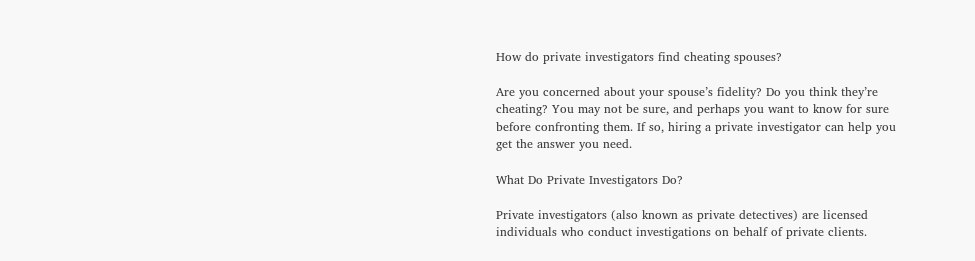How do private investigators find cheating spouses?

Are you concerned about your spouse’s fidelity? Do you think they’re cheating? You may not be sure, and perhaps you want to know for sure before confronting them. If so, hiring a private investigator can help you get the answer you need.

What Do Private Investigators Do?

Private investigators (also known as private detectives) are licensed individuals who conduct investigations on behalf of private clients.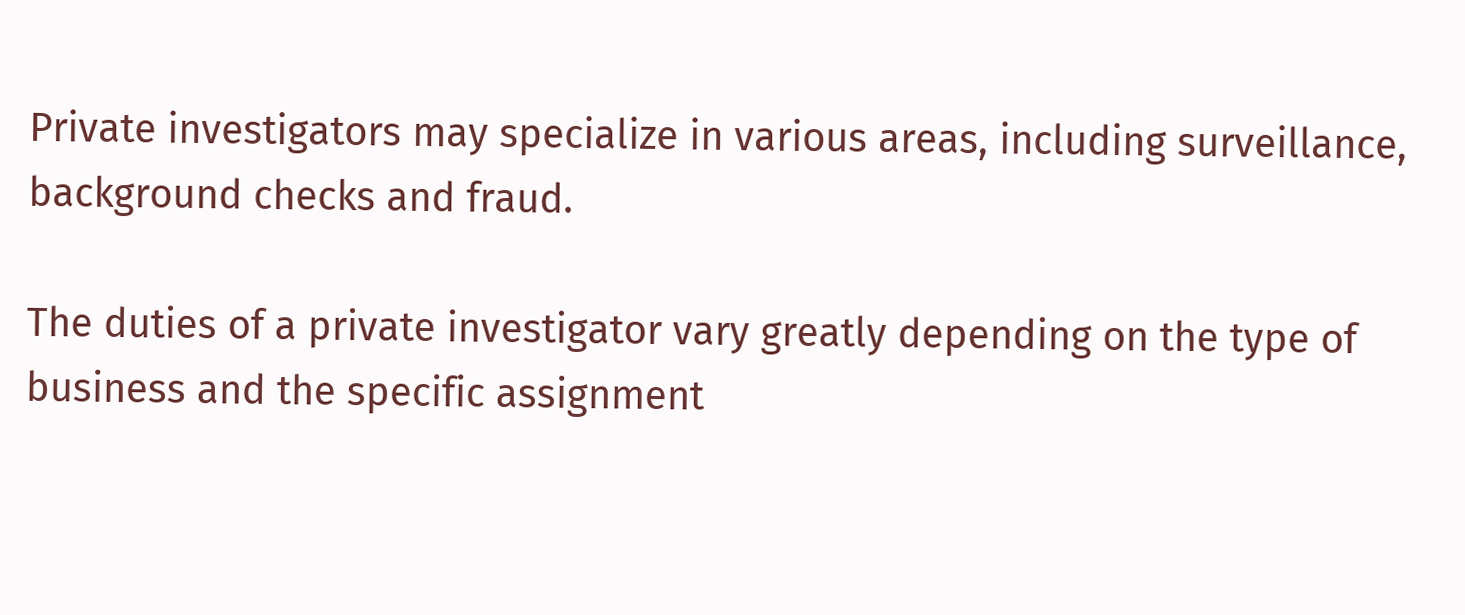Private investigators may specialize in various areas, including surveillance, background checks and fraud.

The duties of a private investigator vary greatly depending on the type of business and the specific assignment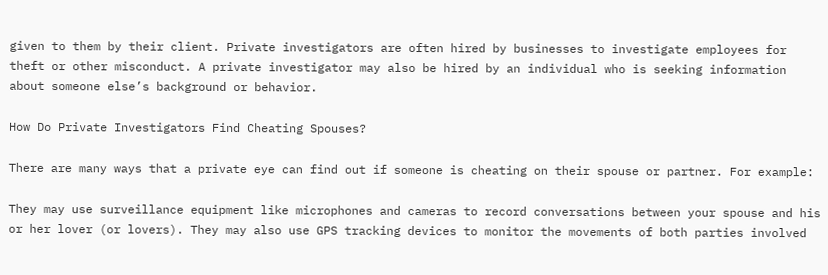given to them by their client. Private investigators are often hired by businesses to investigate employees for theft or other misconduct. A private investigator may also be hired by an individual who is seeking information about someone else’s background or behavior.

How Do Private Investigators Find Cheating Spouses?

There are many ways that a private eye can find out if someone is cheating on their spouse or partner. For example:

They may use surveillance equipment like microphones and cameras to record conversations between your spouse and his or her lover (or lovers). They may also use GPS tracking devices to monitor the movements of both parties involved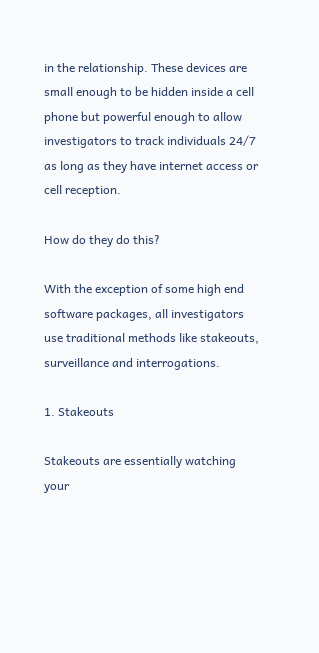in the relationship. These devices are small enough to be hidden inside a cell phone but powerful enough to allow investigators to track individuals 24/7 as long as they have internet access or cell reception.

How do they do this?

With the exception of some high end software packages, all investigators use traditional methods like stakeouts, surveillance and interrogations.

1. Stakeouts

Stakeouts are essentially watching your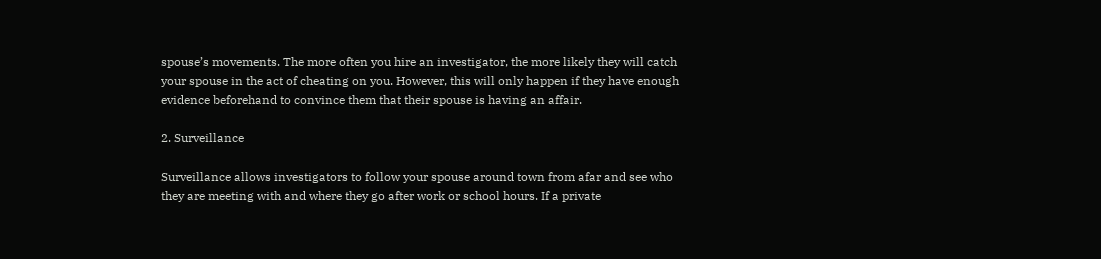spouse’s movements. The more often you hire an investigator, the more likely they will catch your spouse in the act of cheating on you. However, this will only happen if they have enough evidence beforehand to convince them that their spouse is having an affair.

2. Surveillance

Surveillance allows investigators to follow your spouse around town from afar and see who they are meeting with and where they go after work or school hours. If a private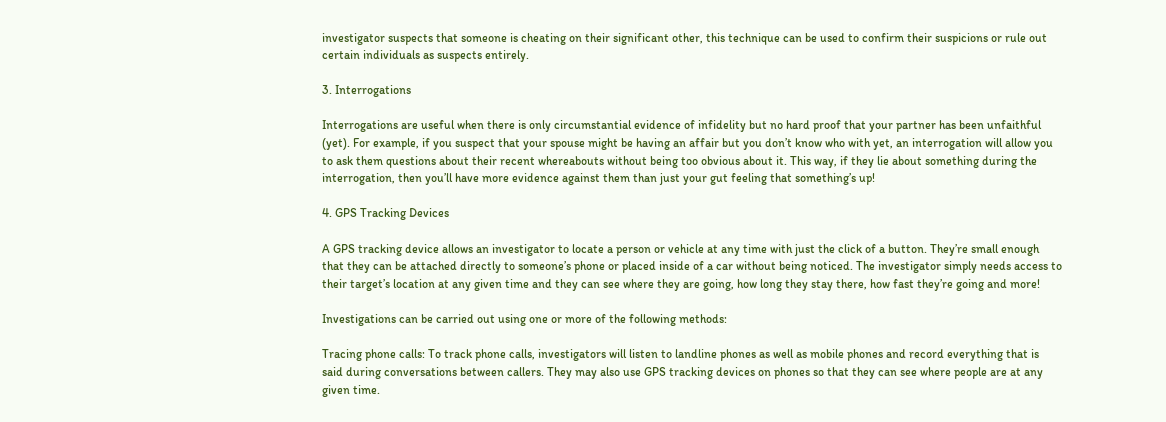investigator suspects that someone is cheating on their significant other, this technique can be used to confirm their suspicions or rule out certain individuals as suspects entirely.

3. Interrogations

Interrogations are useful when there is only circumstantial evidence of infidelity but no hard proof that your partner has been unfaithful (yet). For example, if you suspect that your spouse might be having an affair but you don’t know who with yet, an interrogation will allow you to ask them questions about their recent whereabouts without being too obvious about it. This way, if they lie about something during the interrogation, then you’ll have more evidence against them than just your gut feeling that something’s up!

4. GPS Tracking Devices

A GPS tracking device allows an investigator to locate a person or vehicle at any time with just the click of a button. They’re small enough that they can be attached directly to someone’s phone or placed inside of a car without being noticed. The investigator simply needs access to their target’s location at any given time and they can see where they are going, how long they stay there, how fast they’re going and more!

Investigations can be carried out using one or more of the following methods:

Tracing phone calls: To track phone calls, investigators will listen to landline phones as well as mobile phones and record everything that is said during conversations between callers. They may also use GPS tracking devices on phones so that they can see where people are at any given time.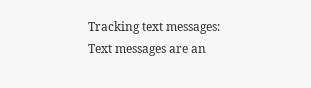Tracking text messages: Text messages are an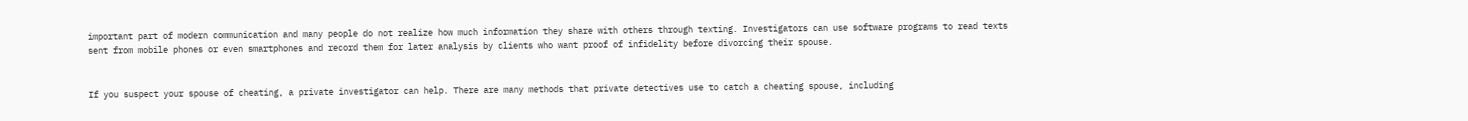important part of modern communication and many people do not realize how much information they share with others through texting. Investigators can use software programs to read texts sent from mobile phones or even smartphones and record them for later analysis by clients who want proof of infidelity before divorcing their spouse.


If you suspect your spouse of cheating, a private investigator can help. There are many methods that private detectives use to catch a cheating spouse, including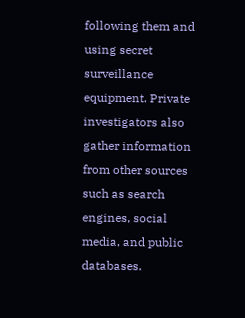following them and using secret surveillance equipment. Private investigators also gather information from other sources such as search engines, social media, and public databases.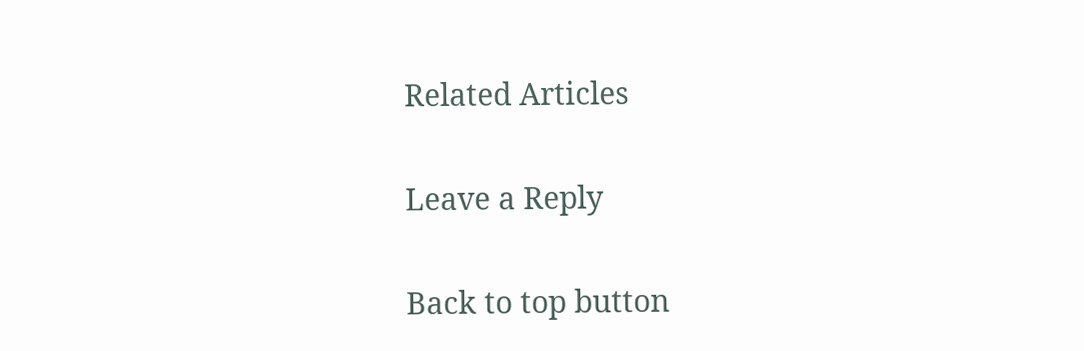Related Articles

Leave a Reply

Back to top button